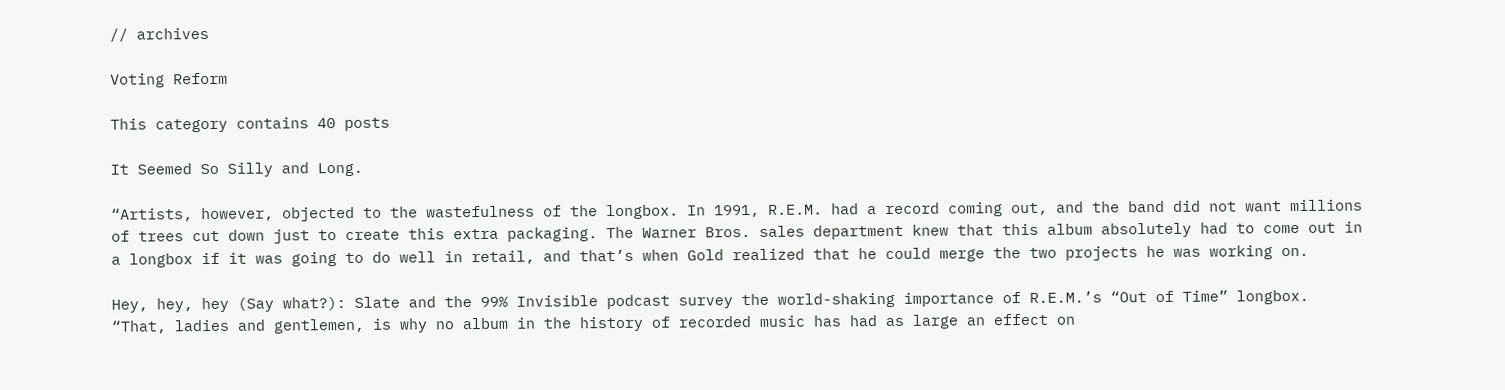// archives

Voting Reform

This category contains 40 posts

It Seemed So Silly and Long.

“Artists, however, objected to the wastefulness of the longbox. In 1991, R.E.M. had a record coming out, and the band did not want millions of trees cut down just to create this extra packaging. The Warner Bros. sales department knew that this album absolutely had to come out in a longbox if it was going to do well in retail, and that’s when Gold realized that he could merge the two projects he was working on.

Hey, hey, hey (Say what?): Slate and the 99% Invisible podcast survey the world-shaking importance of R.E.M.’s “Out of Time” longbox. “That, ladies and gentlemen, is why no album in the history of recorded music has had as large an effect on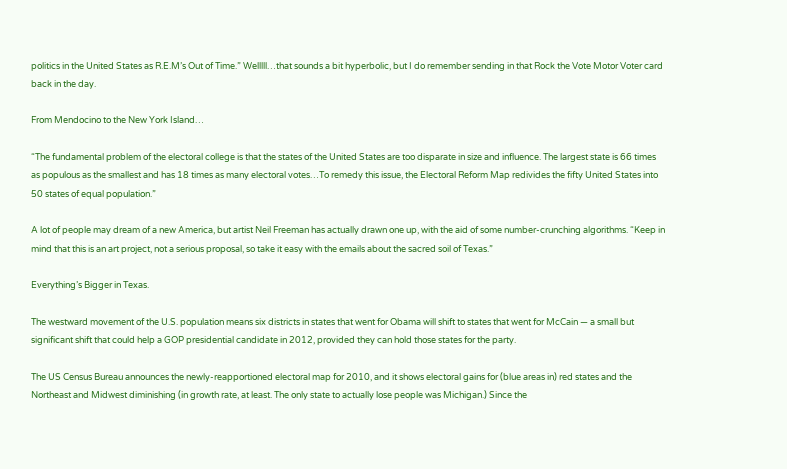politics in the United States as R.E.M’s Out of Time.” Welllll…that sounds a bit hyperbolic, but I do remember sending in that Rock the Vote Motor Voter card back in the day.

From Mendocino to the New York Island…

“The fundamental problem of the electoral college is that the states of the United States are too disparate in size and influence. The largest state is 66 times as populous as the smallest and has 18 times as many electoral votes…To remedy this issue, the Electoral Reform Map redivides the fifty United States into 50 states of equal population.”

A lot of people may dream of a new America, but artist Neil Freeman has actually drawn one up, with the aid of some number-crunching algorithms. “Keep in mind that this is an art project, not a serious proposal, so take it easy with the emails about the sacred soil of Texas.”

Everything’s Bigger in Texas.

The westward movement of the U.S. population means six districts in states that went for Obama will shift to states that went for McCain — a small but significant shift that could help a GOP presidential candidate in 2012, provided they can hold those states for the party.

The US Census Bureau announces the newly-reapportioned electoral map for 2010, and it shows electoral gains for (blue areas in) red states and the Northeast and Midwest diminishing (in growth rate, at least. The only state to actually lose people was Michigan.) Since the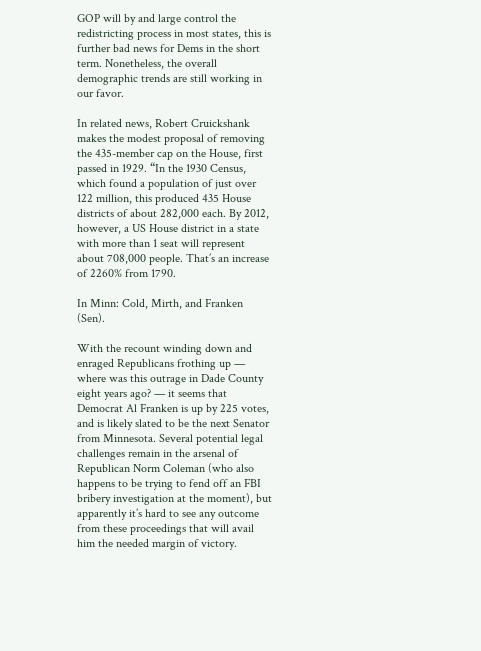GOP will by and large control the redistricting process in most states, this is further bad news for Dems in the short term. Nonetheless, the overall demographic trends are still working in our favor.

In related news, Robert Cruickshank makes the modest proposal of removing the 435-member cap on the House, first passed in 1929. “In the 1930 Census, which found a population of just over 122 million, this produced 435 House districts of about 282,000 each. By 2012, however, a US House district in a state with more than 1 seat will represent about 708,000 people. That’s an increase of 2260% from 1790.

In Minn: Cold, Mirth, and Franken (Sen).

With the recount winding down and enraged Republicans frothing up — where was this outrage in Dade County eight years ago? — it seems that Democrat Al Franken is up by 225 votes, and is likely slated to be the next Senator from Minnesota. Several potential legal challenges remain in the arsenal of Republican Norm Coleman (who also happens to be trying to fend off an FBI bribery investigation at the moment), but apparently it’s hard to see any outcome from these proceedings that will avail him the needed margin of victory.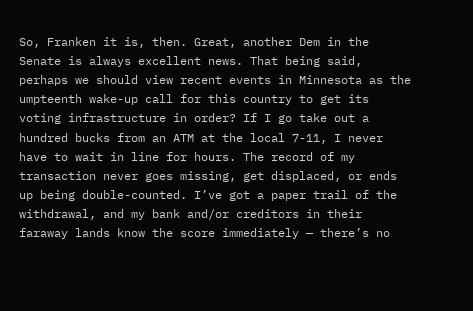So, Franken it is, then. Great, another Dem in the Senate is always excellent news. That being said, perhaps we should view recent events in Minnesota as the umpteenth wake-up call for this country to get its voting infrastructure in order? If I go take out a hundred bucks from an ATM at the local 7-11, I never have to wait in line for hours. The record of my transaction never goes missing, get displaced, or ends up being double-counted. I’ve got a paper trail of the withdrawal, and my bank and/or creditors in their faraway lands know the score immediately — there’s no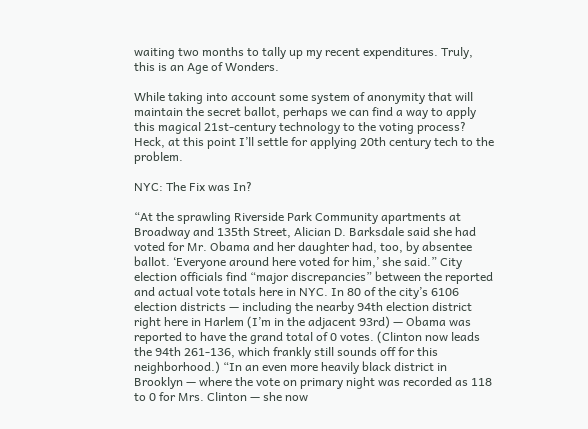waiting two months to tally up my recent expenditures. Truly, this is an Age of Wonders.

While taking into account some system of anonymity that will maintain the secret ballot, perhaps we can find a way to apply this magical 21st-century technology to the voting process? Heck, at this point I’ll settle for applying 20th century tech to the problem.

NYC: The Fix was In?

“At the sprawling Riverside Park Community apartments at Broadway and 135th Street, Alician D. Barksdale said she had voted for Mr. Obama and her daughter had, too, by absentee ballot. ‘Everyone around here voted for him,’ she said.” City election officials find “major discrepancies” between the reported and actual vote totals here in NYC. In 80 of the city’s 6106 election districts — including the nearby 94th election district right here in Harlem (I’m in the adjacent 93rd) — Obama was reported to have the grand total of 0 votes. (Clinton now leads the 94th 261-136, which frankly still sounds off for this neighborhood.) “In an even more heavily black district in Brooklyn — where the vote on primary night was recorded as 118 to 0 for Mrs. Clinton — she now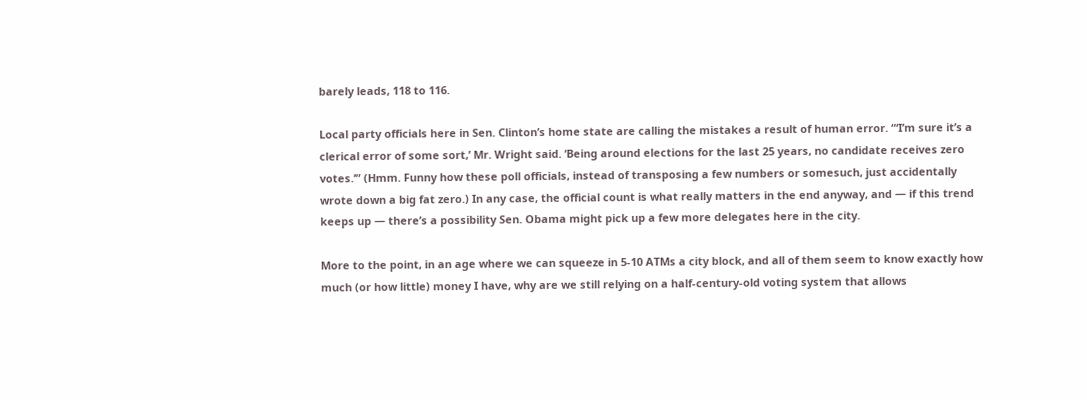barely leads, 118 to 116.

Local party officials here in Sen. Clinton’s home state are calling the mistakes a result of human error. “‘I’m sure it’s a clerical error of some sort,’ Mr. Wright said. ‘Being around elections for the last 25 years, no candidate receives zero votes.’” (Hmm. Funny how these poll officials, instead of transposing a few numbers or somesuch, just accidentally wrote down a big fat zero.) In any case, the official count is what really matters in the end anyway, and — if this trend keeps up — there’s a possibility Sen. Obama might pick up a few more delegates here in the city.

More to the point, in an age where we can squeeze in 5-10 ATMs a city block, and all of them seem to know exactly how much (or how little) money I have, why are we still relying on a half-century-old voting system that allows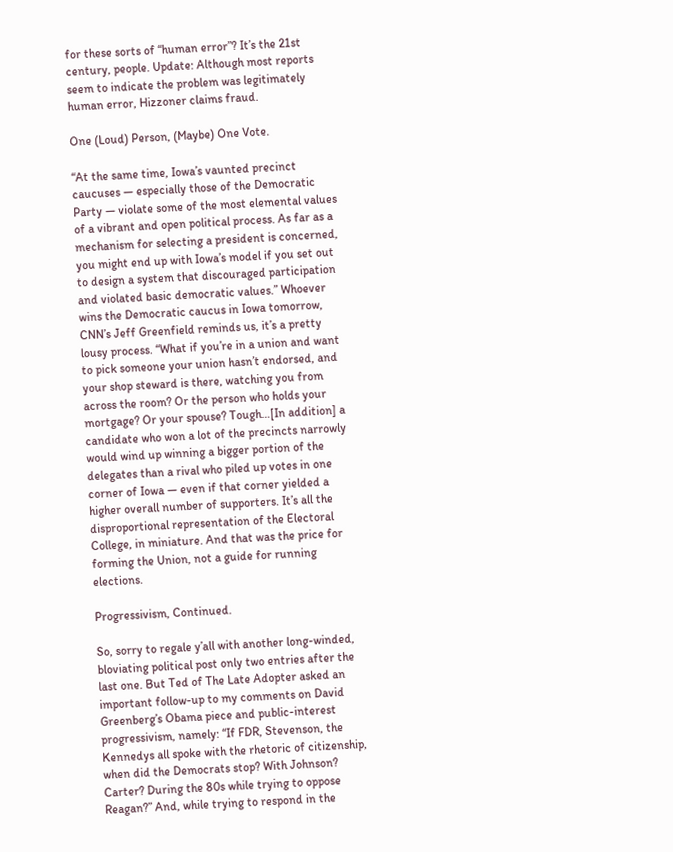for these sorts of “human error”? It’s the 21st century, people. Update: Although most reports seem to indicate the problem was legitimately human error, Hizzoner claims fraud.

One (Loud) Person, (Maybe) One Vote.

“At the same time, Iowa’s vaunted precinct caucuses — especially those of the Democratic Party — violate some of the most elemental values of a vibrant and open political process. As far as a mechanism for selecting a president is concerned, you might end up with Iowa’s model if you set out to design a system that discouraged participation and violated basic democratic values.” Whoever wins the Democratic caucus in Iowa tomorrow, CNN’s Jeff Greenfield reminds us, it’s a pretty lousy process. “What if you’re in a union and want to pick someone your union hasn’t endorsed, and your shop steward is there, watching you from across the room? Or the person who holds your mortgage? Or your spouse? Tough…[In addition] a candidate who won a lot of the precincts narrowly would wind up winning a bigger portion of the delegates than a rival who piled up votes in one corner of Iowa — even if that corner yielded a higher overall number of supporters. It’s all the disproportional representation of the Electoral College, in miniature. And that was the price for forming the Union, not a guide for running elections.

Progressivism, Continued.

So, sorry to regale y’all with another long-winded, bloviating political post only two entries after the last one. But Ted of The Late Adopter asked an important follow-up to my comments on David Greenberg’s Obama piece and public-interest progressivism, namely: “If FDR, Stevenson, the Kennedys all spoke with the rhetoric of citizenship, when did the Democrats stop? With Johnson? Carter? During the 80s while trying to oppose Reagan?” And, while trying to respond in the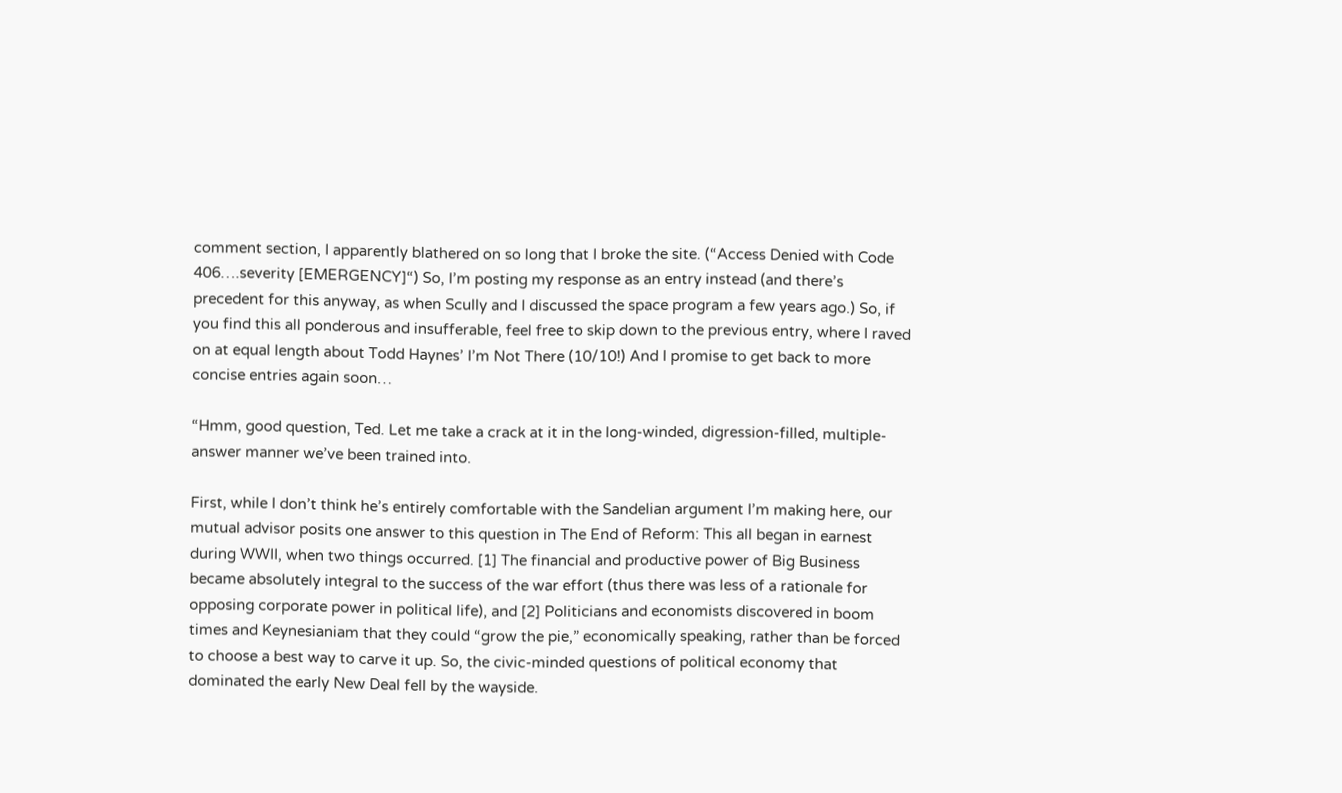comment section, I apparently blathered on so long that I broke the site. (“Access Denied with Code 406….severity [EMERGENCY]“) So, I’m posting my response as an entry instead (and there’s precedent for this anyway, as when Scully and I discussed the space program a few years ago.) So, if you find this all ponderous and insufferable, feel free to skip down to the previous entry, where I raved on at equal length about Todd Haynes’ I’m Not There (10/10!) And I promise to get back to more concise entries again soon…

“Hmm, good question, Ted. Let me take a crack at it in the long-winded, digression-filled, multiple-answer manner we’ve been trained into.

First, while I don’t think he’s entirely comfortable with the Sandelian argument I’m making here, our mutual advisor posits one answer to this question in The End of Reform: This all began in earnest during WWII, when two things occurred. [1] The financial and productive power of Big Business became absolutely integral to the success of the war effort (thus there was less of a rationale for opposing corporate power in political life), and [2] Politicians and economists discovered in boom times and Keynesianiam that they could “grow the pie,” economically speaking, rather than be forced to choose a best way to carve it up. So, the civic-minded questions of political economy that dominated the early New Deal fell by the wayside.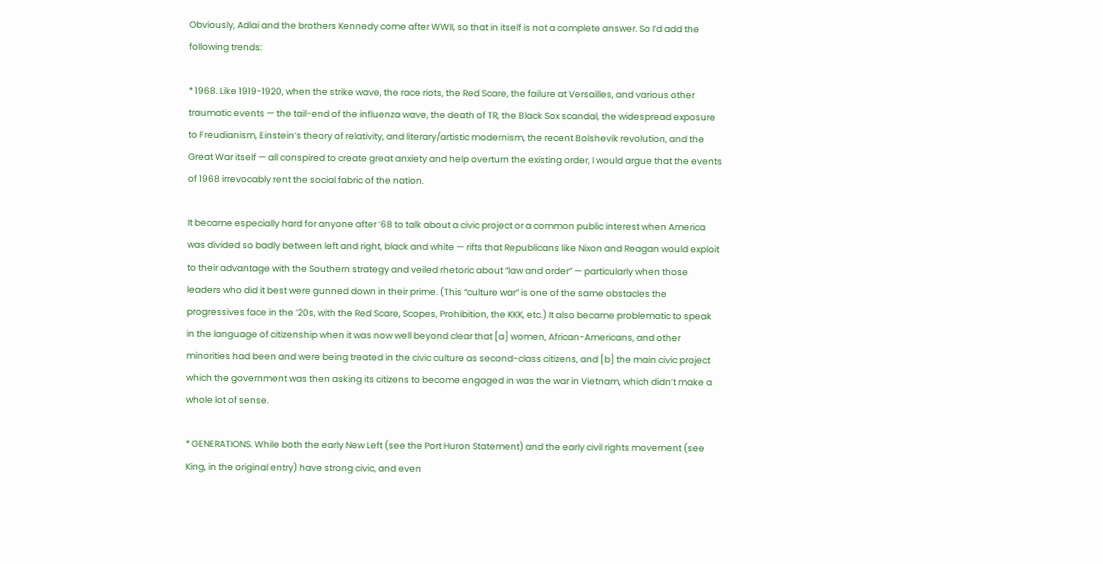Obviously, Adlai and the brothers Kennedy come after WWII, so that in itself is not a complete answer. So I’d add the following trends:

* 1968. Like 1919-1920, when the strike wave, the race riots, the Red Scare, the failure at Versailles, and various other traumatic events — the tail-end of the influenza wave, the death of TR, the Black Sox scandal, the widespread exposure to Freudianism, Einstein’s theory of relativity, and literary/artistic modernism, the recent Bolshevik revolution, and the Great War itself — all conspired to create great anxiety and help overturn the existing order, I would argue that the events of 1968 irrevocably rent the social fabric of the nation.

It became especially hard for anyone after ’68 to talk about a civic project or a common public interest when America was divided so badly between left and right, black and white — rifts that Republicans like Nixon and Reagan would exploit to their advantage with the Southern strategy and veiled rhetoric about “law and order” — particularly when those leaders who did it best were gunned down in their prime. (This “culture war” is one of the same obstacles the progressives face in the ’20s, with the Red Scare, Scopes, Prohibition, the KKK, etc.) It also became problematic to speak in the language of citizenship when it was now well beyond clear that [a] women, African-Americans, and other minorities had been and were being treated in the civic culture as second-class citizens, and [b] the main civic project which the government was then asking its citizens to become engaged in was the war in Vietnam, which didn’t make a whole lot of sense.

* GENERATIONS. While both the early New Left (see the Port Huron Statement) and the early civil rights movement (see King, in the original entry) have strong civic, and even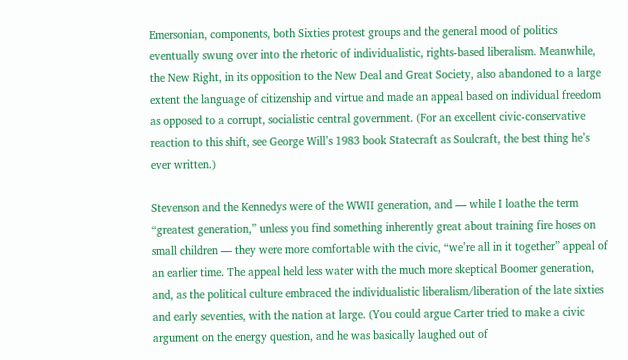Emersonian, components, both Sixties protest groups and the general mood of politics eventually swung over into the rhetoric of individualistic, rights-based liberalism. Meanwhile, the New Right, in its opposition to the New Deal and Great Society, also abandoned to a large extent the language of citizenship and virtue and made an appeal based on individual freedom as opposed to a corrupt, socialistic central government. (For an excellent civic-conservative reaction to this shift, see George Will’s 1983 book Statecraft as Soulcraft, the best thing he’s ever written.)

Stevenson and the Kennedys were of the WWII generation, and — while I loathe the term “greatest generation,” unless you find something inherently great about training fire hoses on small children — they were more comfortable with the civic, “we’re all in it together” appeal of an earlier time. The appeal held less water with the much more skeptical Boomer generation, and, as the political culture embraced the individualistic liberalism/liberation of the late sixties and early seventies, with the nation at large. (You could argue Carter tried to make a civic argument on the energy question, and he was basically laughed out of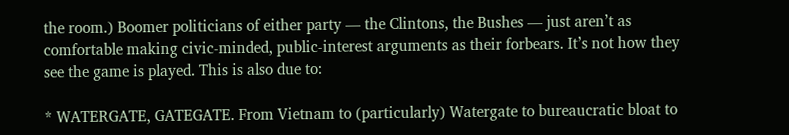the room.) Boomer politicians of either party — the Clintons, the Bushes — just aren’t as comfortable making civic-minded, public-interest arguments as their forbears. It’s not how they see the game is played. This is also due to:

* WATERGATE, GATEGATE. From Vietnam to (particularly) Watergate to bureaucratic bloat to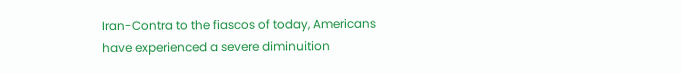Iran-Contra to the fiascos of today, Americans have experienced a severe diminuition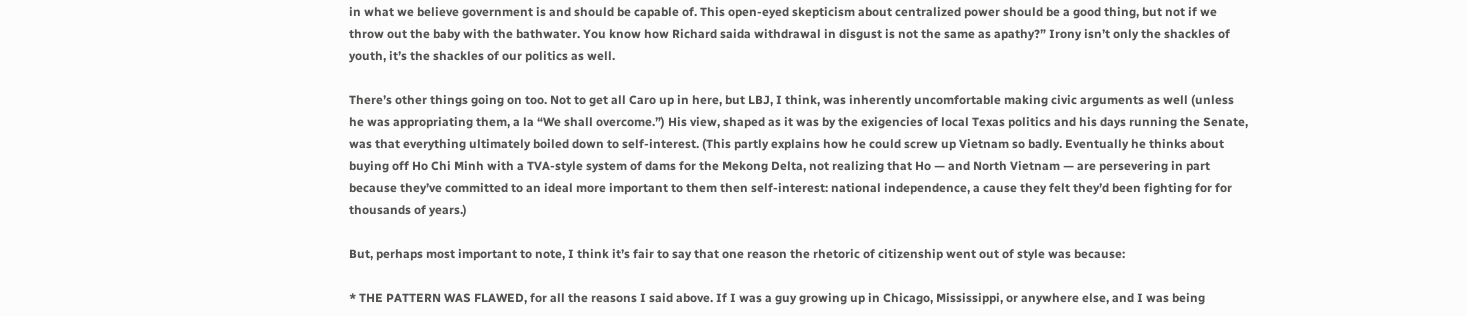in what we believe government is and should be capable of. This open-eyed skepticism about centralized power should be a good thing, but not if we throw out the baby with the bathwater. You know how Richard saida withdrawal in disgust is not the same as apathy?” Irony isn’t only the shackles of youth, it’s the shackles of our politics as well.

There’s other things going on too. Not to get all Caro up in here, but LBJ, I think, was inherently uncomfortable making civic arguments as well (unless he was appropriating them, a la “We shall overcome.”) His view, shaped as it was by the exigencies of local Texas politics and his days running the Senate, was that everything ultimately boiled down to self-interest. (This partly explains how he could screw up Vietnam so badly. Eventually he thinks about buying off Ho Chi Minh with a TVA-style system of dams for the Mekong Delta, not realizing that Ho — and North Vietnam — are persevering in part because they’ve committed to an ideal more important to them then self-interest: national independence, a cause they felt they’d been fighting for for thousands of years.)

But, perhaps most important to note, I think it’s fair to say that one reason the rhetoric of citizenship went out of style was because:

* THE PATTERN WAS FLAWED, for all the reasons I said above. If I was a guy growing up in Chicago, Mississippi, or anywhere else, and I was being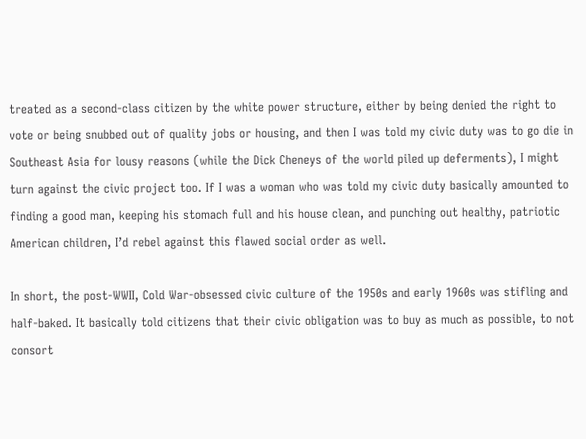treated as a second-class citizen by the white power structure, either by being denied the right to vote or being snubbed out of quality jobs or housing, and then I was told my civic duty was to go die in Southeast Asia for lousy reasons (while the Dick Cheneys of the world piled up deferments), I might turn against the civic project too. If I was a woman who was told my civic duty basically amounted to finding a good man, keeping his stomach full and his house clean, and punching out healthy, patriotic American children, I’d rebel against this flawed social order as well.

In short, the post-WWII, Cold War-obsessed civic culture of the 1950s and early 1960s was stifling and half-baked. It basically told citizens that their civic obligation was to buy as much as possible, to not consort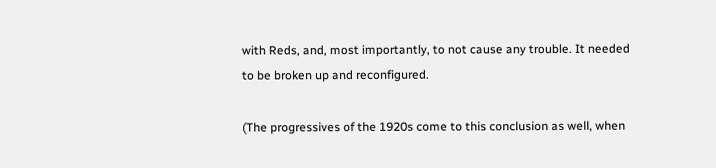with Reds, and, most importantly, to not cause any trouble. It needed to be broken up and reconfigured.

(The progressives of the 1920s come to this conclusion as well, when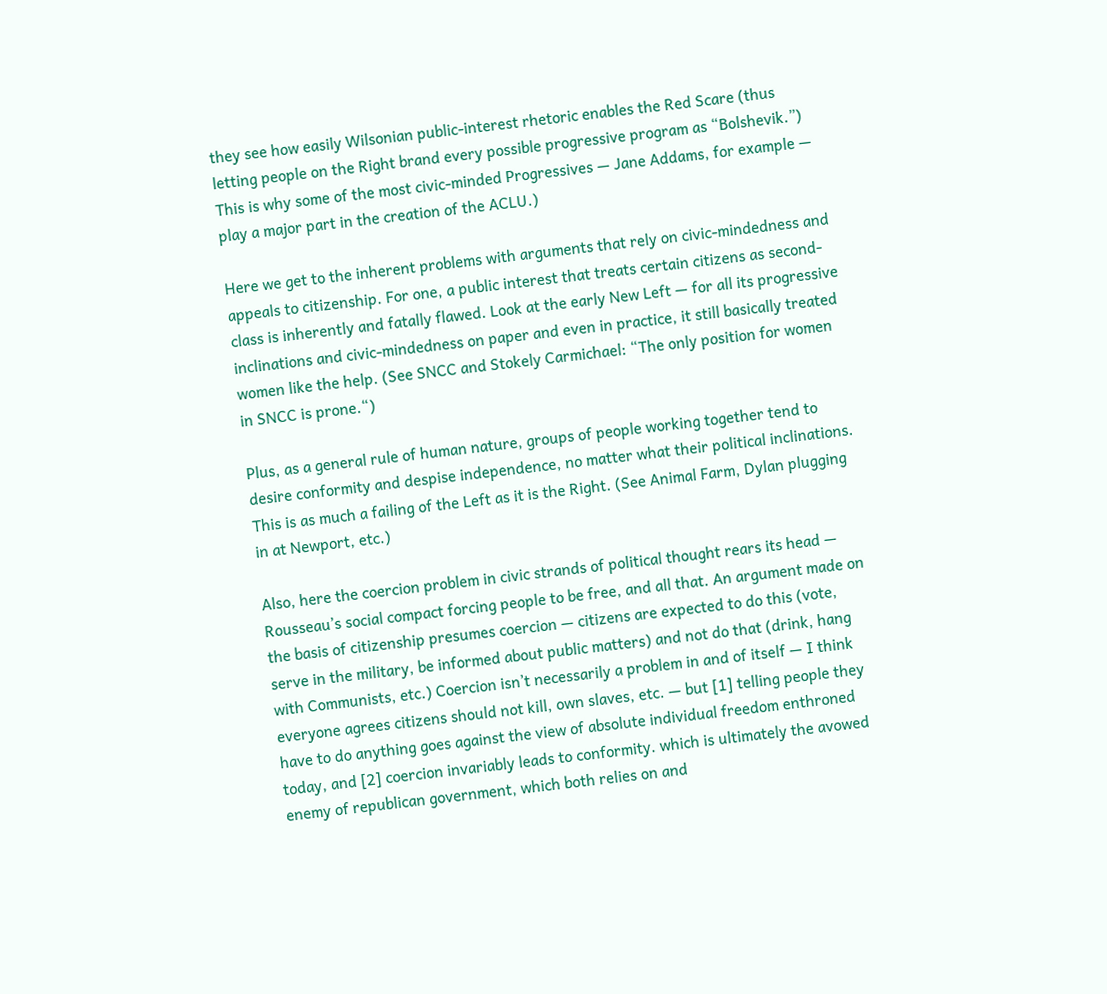they see how easily Wilsonian public-interest rhetoric enables the Red Scare (thus letting people on the Right brand every possible progressive program as “Bolshevik.”) This is why some of the most civic-minded Progressives — Jane Addams, for example — play a major part in the creation of the ACLU.)

Here we get to the inherent problems with arguments that rely on civic-mindedness and appeals to citizenship. For one, a public interest that treats certain citizens as second-class is inherently and fatally flawed. Look at the early New Left — for all its progressive inclinations and civic-mindedness on paper and even in practice, it still basically treated women like the help. (See SNCC and Stokely Carmichael: “The only position for women in SNCC is prone.“)

Plus, as a general rule of human nature, groups of people working together tend to desire conformity and despise independence, no matter what their political inclinations. This is as much a failing of the Left as it is the Right. (See Animal Farm, Dylan plugging in at Newport, etc.)

Also, here the coercion problem in civic strands of political thought rears its head — Rousseau’s social compact forcing people to be free, and all that. An argument made on the basis of citizenship presumes coercion — citizens are expected to do this (vote, serve in the military, be informed about public matters) and not do that (drink, hang with Communists, etc.) Coercion isn’t necessarily a problem in and of itself — I think everyone agrees citizens should not kill, own slaves, etc. — but [1] telling people they have to do anything goes against the view of absolute individual freedom enthroned today, and [2] coercion invariably leads to conformity. which is ultimately the avowed enemy of republican government, which both relies on and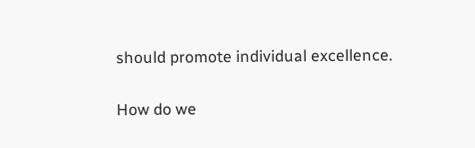should promote individual excellence.

How do we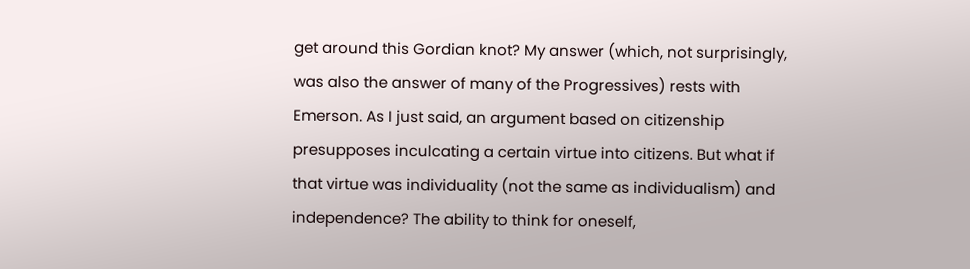get around this Gordian knot? My answer (which, not surprisingly, was also the answer of many of the Progressives) rests with Emerson. As I just said, an argument based on citizenship presupposes inculcating a certain virtue into citizens. But what if that virtue was individuality (not the same as individualism) and independence? The ability to think for oneself,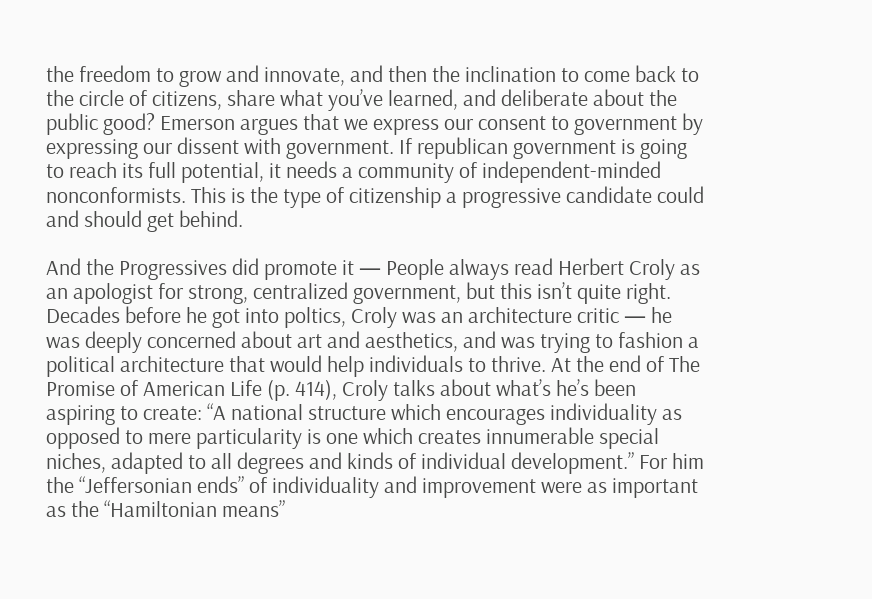the freedom to grow and innovate, and then the inclination to come back to the circle of citizens, share what you’ve learned, and deliberate about the public good? Emerson argues that we express our consent to government by expressing our dissent with government. If republican government is going to reach its full potential, it needs a community of independent-minded nonconformists. This is the type of citizenship a progressive candidate could and should get behind.

And the Progressives did promote it — People always read Herbert Croly as an apologist for strong, centralized government, but this isn’t quite right. Decades before he got into poltics, Croly was an architecture critic — he was deeply concerned about art and aesthetics, and was trying to fashion a political architecture that would help individuals to thrive. At the end of The Promise of American Life (p. 414), Croly talks about what’s he’s been aspiring to create: “A national structure which encourages individuality as opposed to mere particularity is one which creates innumerable special niches, adapted to all degrees and kinds of individual development.” For him the “Jeffersonian ends” of individuality and improvement were as important as the “Hamiltonian means”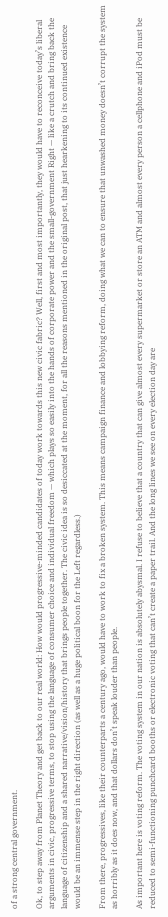of a strong central government.

Ok, to step away from Planet Theory and get back to our real world: How would progressive-minded candidates of today work towards this new civic fabric? Well, first and most importantly, they would have to reconceive today’s liberal arguments in civic, progressive terms, to stop using the language of consumer choice and individual freedom — which plays so easily into the hands of corporate power and the small-government Right — like a crutch and bring back the language of citizenship and a shared narrative/vision/history that brings people together. The civic idea is so desiccated at the moment, for all the reasons mentioned in the original post, that just hearkening to its continued existence would be an immense step in the right direction (as well as a huge political boon for the Left regardless.)

From there, progressives, like their counterparts a century ago, would have to work to fix a broken system. This means campaign finance and lobbying reform, doing what we can to ensure that unwashed money doesn’t corrupt the system as horribly as it does now, and that dollars don’t speak louder than people.

As important here is voting reform. The voting system in our nation is absolutely abysmal. I refuse to believe that a country that can give almost every supermarket or store an ATM and almost every person a cellphone and iPod must be reduced to semi-functioning punchcard booths or electronic voting that can’t create a paper trail. And the long lines we see on every election day are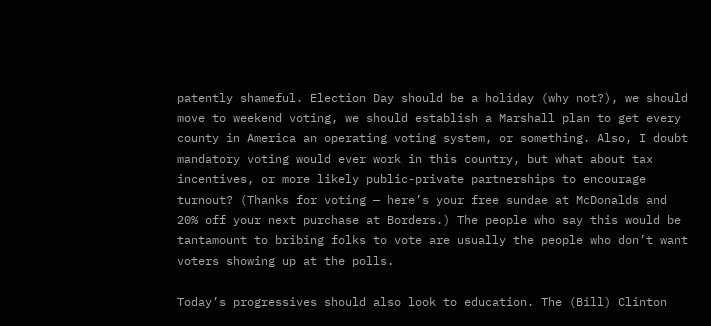patently shameful. Election Day should be a holiday (why not?), we should move to weekend voting, we should establish a Marshall plan to get every county in America an operating voting system, or something. Also, I doubt mandatory voting would ever work in this country, but what about tax incentives, or more likely public-private partnerships to encourage turnout? (Thanks for voting — here’s your free sundae at McDonalds and 20% off your next purchase at Borders.) The people who say this would be tantamount to bribing folks to vote are usually the people who don’t want voters showing up at the polls.

Today’s progressives should also look to education. The (Bill) Clinton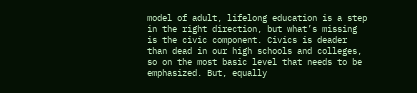model of adult, lifelong education is a step in the right direction, but what’s missing is the civic component. Civics is deader than dead in our high schools and colleges, so on the most basic level that needs to be emphasized. But, equally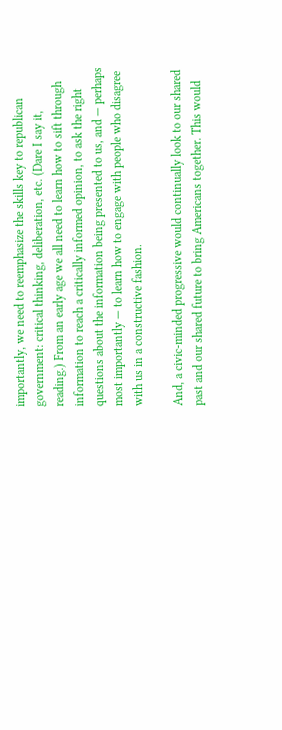importantly, we need to reemphasize the skills key to republican government: critical thinking, deliberation, etc. (Dare I say it, reading.) From an early age we all need to learn how to sift through information to reach a critically informed opinion, to ask the right questions about the information being presented to us, and — perhaps most importantly — to learn how to engage with people who disagree with us in a constructive fashion.

And, a civic-minded progressive would continually look to our shared past and our shared future to bring Americans together. This would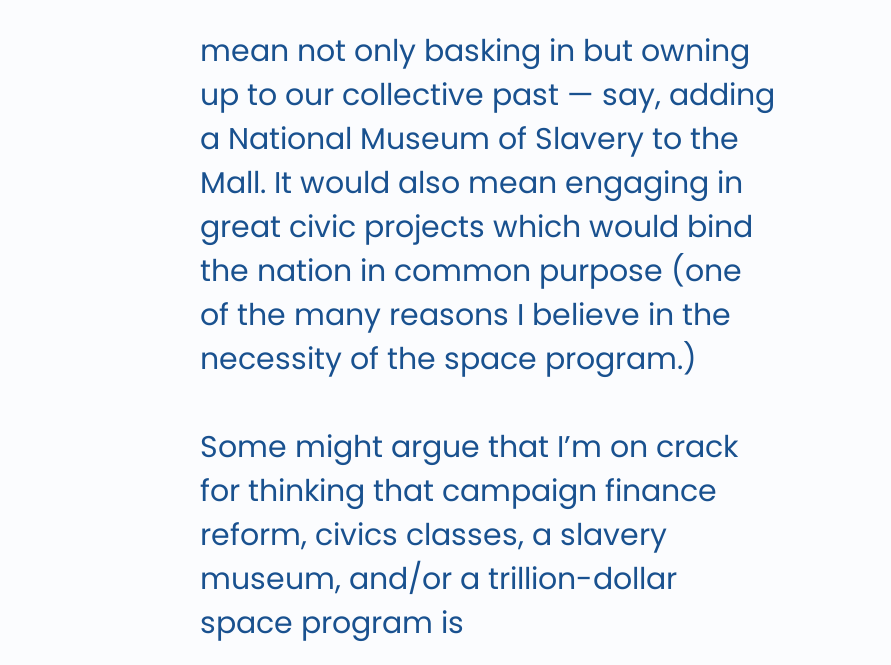mean not only basking in but owning up to our collective past — say, adding a National Museum of Slavery to the Mall. It would also mean engaging in great civic projects which would bind the nation in common purpose (one of the many reasons I believe in the necessity of the space program.)

Some might argue that I’m on crack for thinking that campaign finance reform, civics classes, a slavery museum, and/or a trillion-dollar space program is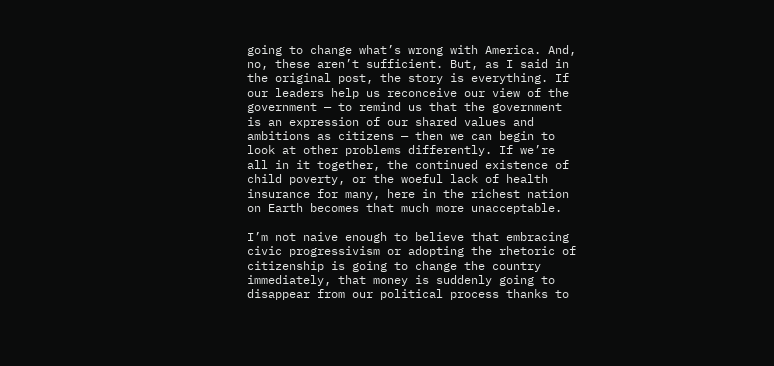going to change what’s wrong with America. And, no, these aren’t sufficient. But, as I said in the original post, the story is everything. If our leaders help us reconceive our view of the government — to remind us that the government is an expression of our shared values and ambitions as citizens — then we can begin to look at other problems differently. If we’re all in it together, the continued existence of child poverty, or the woeful lack of health insurance for many, here in the richest nation on Earth becomes that much more unacceptable.

I’m not naive enough to believe that embracing civic progressivism or adopting the rhetoric of citizenship is going to change the country immediately, that money is suddenly going to disappear from our political process thanks to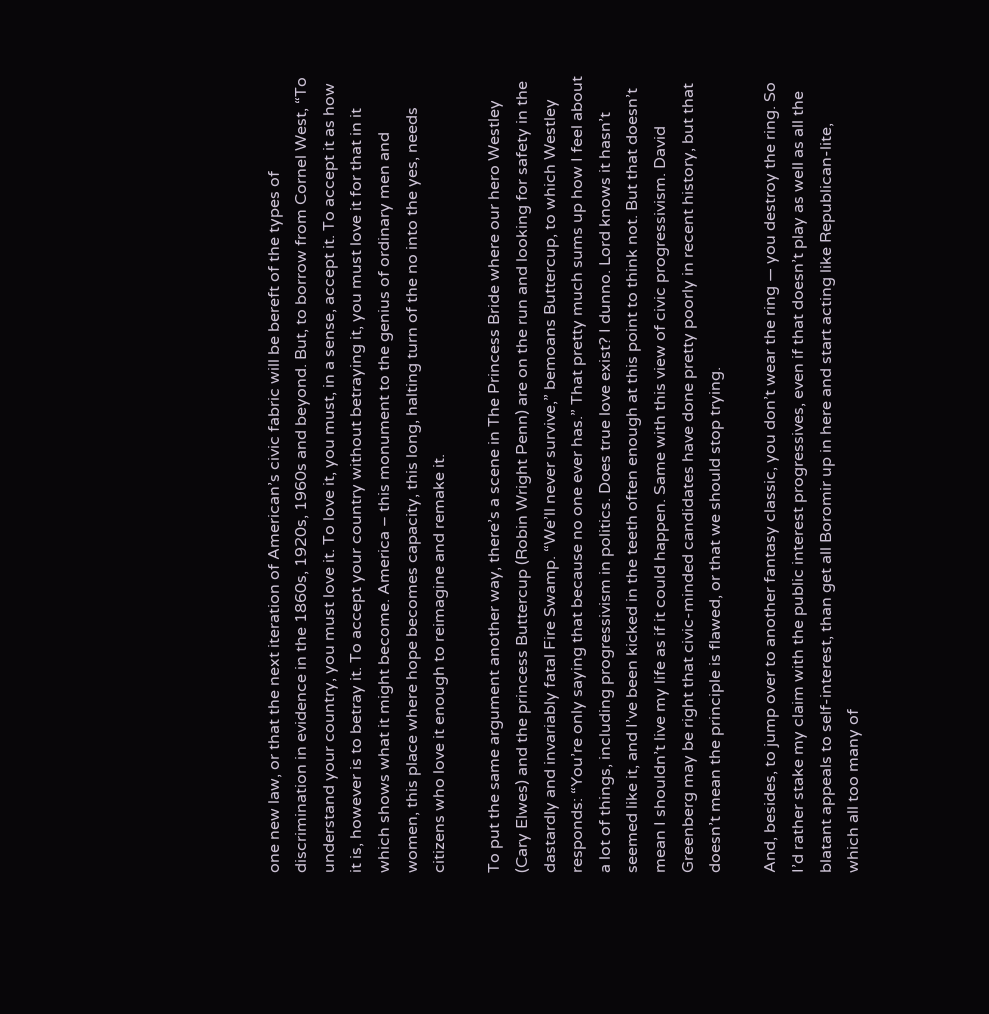one new law, or that the next iteration of American’s civic fabric will be bereft of the types of discrimination in evidence in the 1860s, 1920s, 1960s and beyond. But, to borrow from Cornel West, “To understand your country, you must love it. To love it, you must, in a sense, accept it. To accept it as how it is, however is to betray it. To accept your country without betraying it, you must love it for that in it which shows what it might become. America – this monument to the genius of ordinary men and women, this place where hope becomes capacity, this long, halting turn of the no into the yes, needs citizens who love it enough to reimagine and remake it.

To put the same argument another way, there’s a scene in The Princess Bride where our hero Westley (Cary Elwes) and the princess Buttercup (Robin Wright Penn) are on the run and looking for safety in the dastardly and invariably fatal Fire Swamp. “We’ll never survive,” bemoans Buttercup, to which Westley responds: “You’re only saying that because no one ever has.” That pretty much sums up how I feel about a lot of things, including progressivism in politics. Does true love exist? I dunno. Lord knows it hasn’t seemed like it, and I’ve been kicked in the teeth often enough at this point to think not. But that doesn’t mean I shouldn’t live my life as if it could happen. Same with this view of civic progressivism. David Greenberg may be right that civic-minded candidates have done pretty poorly in recent history, but that doesn’t mean the principle is flawed, or that we should stop trying.

And, besides, to jump over to another fantasy classic, you don’t wear the ring — you destroy the ring. So I’d rather stake my claim with the public interest progressives, even if that doesn’t play as well as all the blatant appeals to self-interest, than get all Boromir up in here and start acting like Republican-lite, which all too many of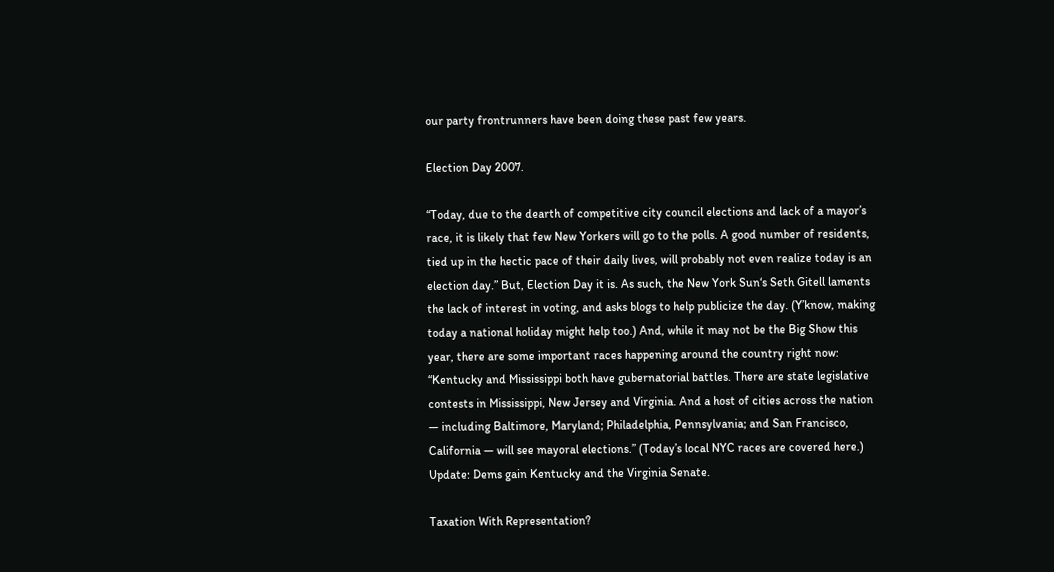our party frontrunners have been doing these past few years.

Election Day 2007.

“Today, due to the dearth of competitive city council elections and lack of a mayor’s race, it is likely that few New Yorkers will go to the polls. A good number of residents, tied up in the hectic pace of their daily lives, will probably not even realize today is an election day.” But, Election Day it is. As such, the New York Sun‘s Seth Gitell laments the lack of interest in voting, and asks blogs to help publicize the day. (Y’know, making today a national holiday might help too.) And, while it may not be the Big Show this year, there are some important races happening around the country right now: “Kentucky and Mississippi both have gubernatorial battles. There are state legislative contests in Mississippi, New Jersey and Virginia. And a host of cities across the nation — including Baltimore, Maryland; Philadelphia, Pennsylvania; and San Francisco, California — will see mayoral elections.” (Today’s local NYC races are covered here.) Update: Dems gain Kentucky and the Virginia Senate.

Taxation With Representation?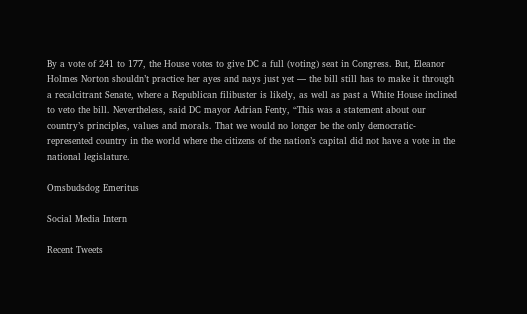By a vote of 241 to 177, the House votes to give DC a full (voting) seat in Congress. But, Eleanor Holmes Norton shouldn’t practice her ayes and nays just yet — the bill still has to make it through a recalcitrant Senate, where a Republican filibuster is likely, as well as past a White House inclined to veto the bill. Nevertheless, said DC mayor Adrian Fenty, “This was a statement about our country’s principles, values and morals. That we would no longer be the only democratic-represented country in the world where the citizens of the nation’s capital did not have a vote in the national legislature.

Omsbudsdog Emeritus

Social Media Intern

Recent Tweets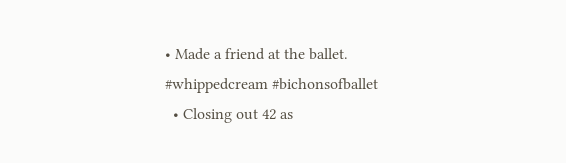• Made a friend at the ballet. #whippedcream #bichonsofballet
  • Closing out 42 as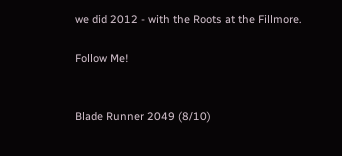we did 2012 - with the Roots at the Fillmore.

Follow Me!


Blade Runner 2049 (8/10)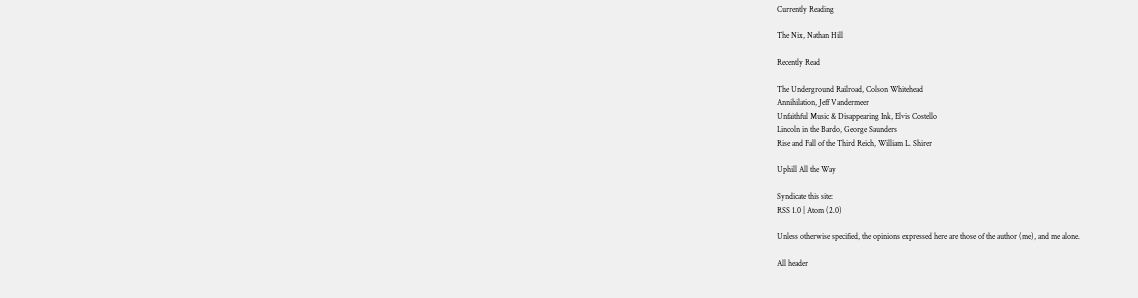Currently Reading

The Nix, Nathan Hill

Recently Read

The Underground Railroad, Colson Whitehead
Annihilation, Jeff Vandermeer
Unfaithful Music & Disappearing Ink, Elvis Costello
Lincoln in the Bardo, George Saunders
Rise and Fall of the Third Reich, William L. Shirer

Uphill All the Way

Syndicate this site:
RSS 1.0 | Atom (2.0)

Unless otherwise specified, the opinions expressed here are those of the author (me), and me alone.

All header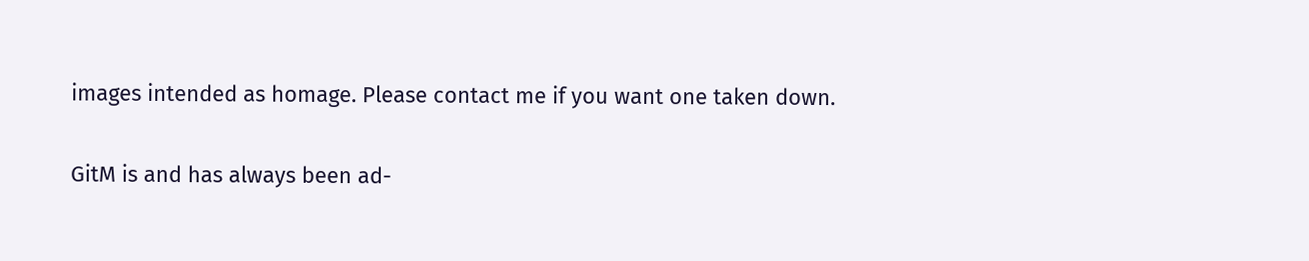images intended as homage. Please contact me if you want one taken down.

GitM is and has always been ad-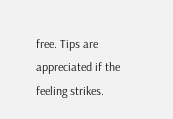free. Tips are appreciated if the feeling strikes.